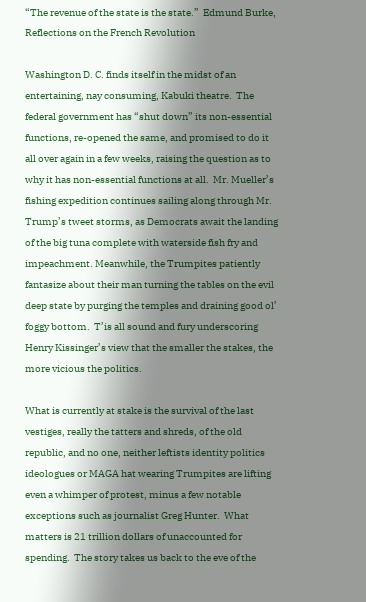“The revenue of the state is the state.”  Edmund Burke, Reflections on the French Revolution

Washington D. C. finds itself in the midst of an entertaining, nay consuming, Kabuki theatre.  The federal government has “shut down” its non-essential functions, re-opened the same, and promised to do it all over again in a few weeks, raising the question as to why it has non-essential functions at all.  Mr. Mueller’s fishing expedition continues sailing along through Mr. Trump’s tweet storms, as Democrats await the landing of the big tuna complete with waterside fish fry and impeachment. Meanwhile, the Trumpites patiently fantasize about their man turning the tables on the evil deep state by purging the temples and draining good ol’ foggy bottom.  T’is all sound and fury underscoring Henry Kissinger’s view that the smaller the stakes, the more vicious the politics.

What is currently at stake is the survival of the last vestiges, really the tatters and shreds, of the old republic, and no one, neither leftists identity politics ideologues or MAGA hat wearing Trumpites are lifting even a whimper of protest, minus a few notable exceptions such as journalist Greg Hunter.  What matters is 21 trillion dollars of unaccounted for spending.  The story takes us back to the eve of the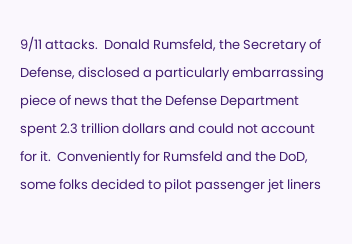9/11 attacks.  Donald Rumsfeld, the Secretary of Defense, disclosed a particularly embarrassing piece of news that the Defense Department spent 2.3 trillion dollars and could not account for it.  Conveniently for Rumsfeld and the DoD, some folks decided to pilot passenger jet liners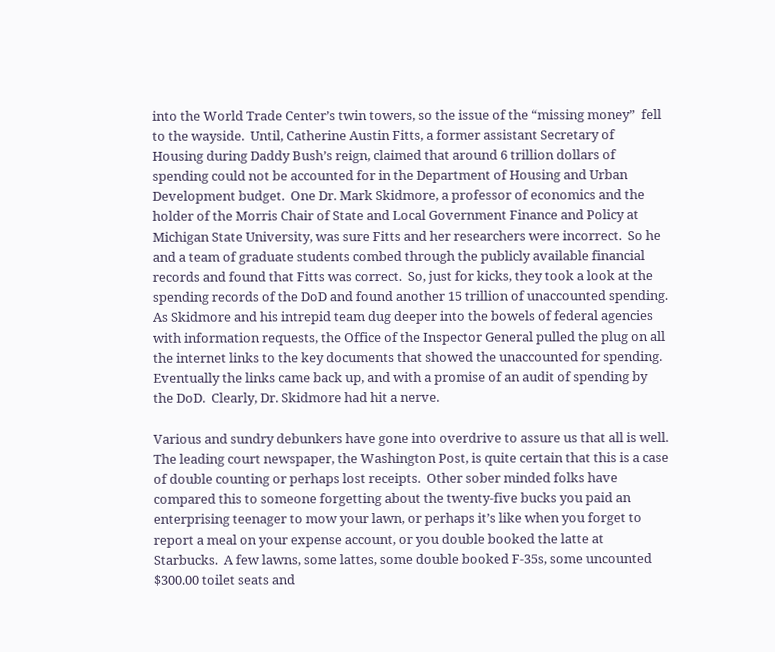into the World Trade Center’s twin towers, so the issue of the “missing money”  fell to the wayside.  Until, Catherine Austin Fitts, a former assistant Secretary of Housing during Daddy Bush’s reign, claimed that around 6 trillion dollars of spending could not be accounted for in the Department of Housing and Urban Development budget.  One Dr. Mark Skidmore, a professor of economics and the holder of the Morris Chair of State and Local Government Finance and Policy at Michigan State University, was sure Fitts and her researchers were incorrect.  So he and a team of graduate students combed through the publicly available financial records and found that Fitts was correct.  So, just for kicks, they took a look at the spending records of the DoD and found another 15 trillion of unaccounted spending.  As Skidmore and his intrepid team dug deeper into the bowels of federal agencies with information requests, the Office of the Inspector General pulled the plug on all the internet links to the key documents that showed the unaccounted for spending.  Eventually the links came back up, and with a promise of an audit of spending by the DoD.  Clearly, Dr. Skidmore had hit a nerve.

Various and sundry debunkers have gone into overdrive to assure us that all is well.  The leading court newspaper, the Washington Post, is quite certain that this is a case of double counting or perhaps lost receipts.  Other sober minded folks have compared this to someone forgetting about the twenty-five bucks you paid an enterprising teenager to mow your lawn, or perhaps it’s like when you forget to report a meal on your expense account, or you double booked the latte at Starbucks.  A few lawns, some lattes, some double booked F-35s, some uncounted $300.00 toilet seats and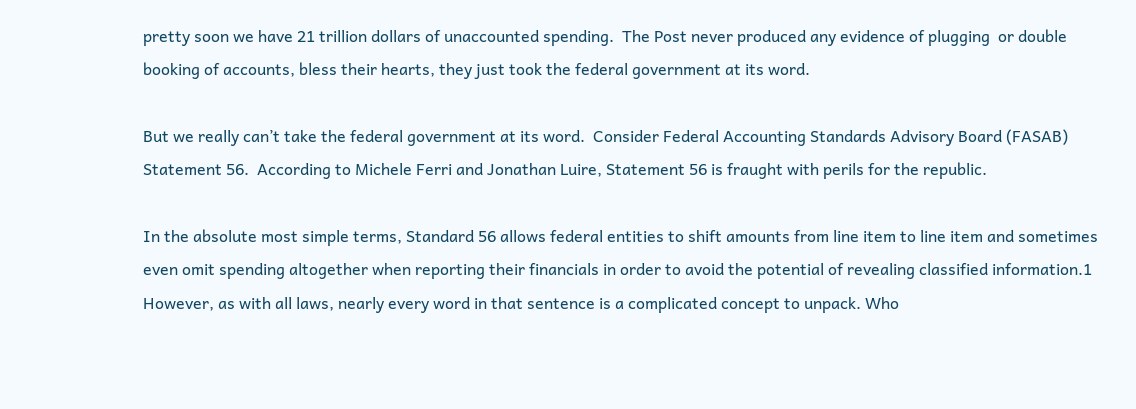pretty soon we have 21 trillion dollars of unaccounted spending.  The Post never produced any evidence of plugging  or double booking of accounts, bless their hearts, they just took the federal government at its word.

But we really can’t take the federal government at its word.  Consider Federal Accounting Standards Advisory Board (FASAB) Statement 56.  According to Michele Ferri and Jonathan Luire, Statement 56 is fraught with perils for the republic.

In the absolute most simple terms, Standard 56 allows federal entities to shift amounts from line item to line item and sometimes even omit spending altogether when reporting their financials in order to avoid the potential of revealing classified information.1 However, as with all laws, nearly every word in that sentence is a complicated concept to unpack. Who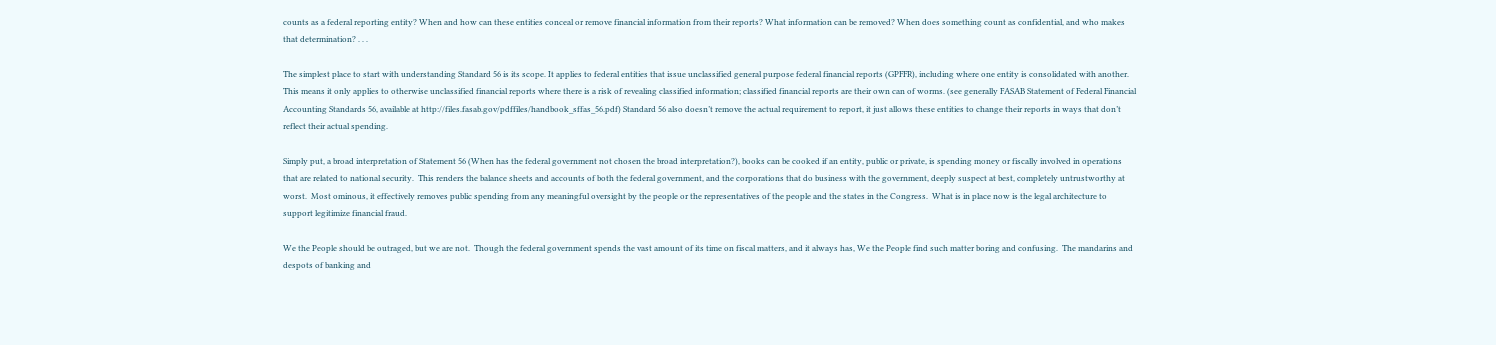counts as a federal reporting entity? When and how can these entities conceal or remove financial information from their reports? What information can be removed? When does something count as confidential, and who makes that determination? . . .

The simplest place to start with understanding Standard 56 is its scope. It applies to federal entities that issue unclassified general purpose federal financial reports (GPFFR), including where one entity is consolidated with another. This means it only applies to otherwise unclassified financial reports where there is a risk of revealing classified information; classified financial reports are their own can of worms. (see generally FASAB Statement of Federal Financial Accounting Standards 56, available at http://files.fasab.gov/pdffiles/handbook_sffas_56.pdf) Standard 56 also doesn’t remove the actual requirement to report, it just allows these entities to change their reports in ways that don’t reflect their actual spending.

Simply put, a broad interpretation of Statement 56 (When has the federal government not chosen the broad interpretation?), books can be cooked if an entity, public or private, is spending money or fiscally involved in operations that are related to national security.  This renders the balance sheets and accounts of both the federal government, and the corporations that do business with the government, deeply suspect at best, completely untrustworthy at worst.  Most ominous, it effectively removes public spending from any meaningful oversight by the people or the representatives of the people and the states in the Congress.  What is in place now is the legal architecture to support legitimize financial fraud.

We the People should be outraged, but we are not.  Though the federal government spends the vast amount of its time on fiscal matters, and it always has, We the People find such matter boring and confusing.  The mandarins and despots of banking and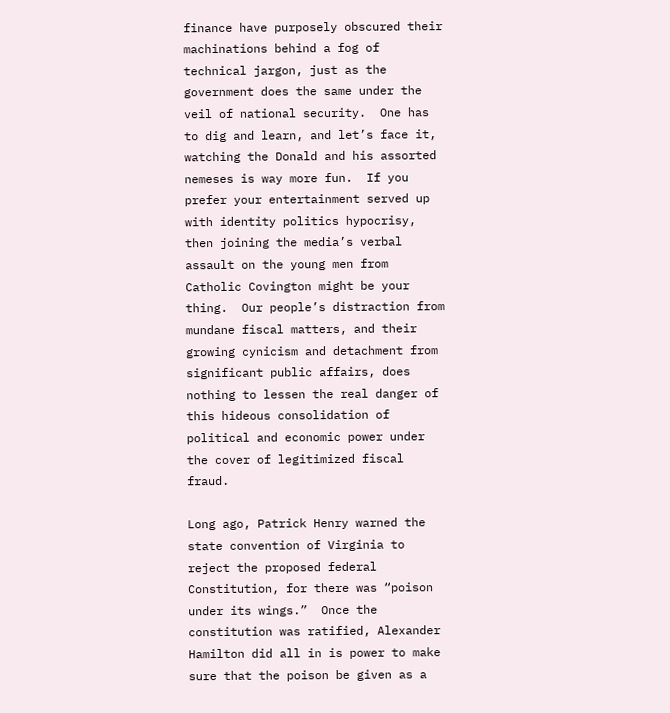finance have purposely obscured their machinations behind a fog of technical jargon, just as the government does the same under the veil of national security.  One has to dig and learn, and let’s face it, watching the Donald and his assorted nemeses is way more fun.  If you prefer your entertainment served up with identity politics hypocrisy, then joining the media’s verbal assault on the young men from Catholic Covington might be your thing.  Our people’s distraction from mundane fiscal matters, and their growing cynicism and detachment from significant public affairs, does nothing to lessen the real danger of this hideous consolidation of political and economic power under the cover of legitimized fiscal fraud.

Long ago, Patrick Henry warned the state convention of Virginia to reject the proposed federal Constitution, for there was “poison under its wings.”  Once the constitution was ratified, Alexander Hamilton did all in is power to make sure that the poison be given as a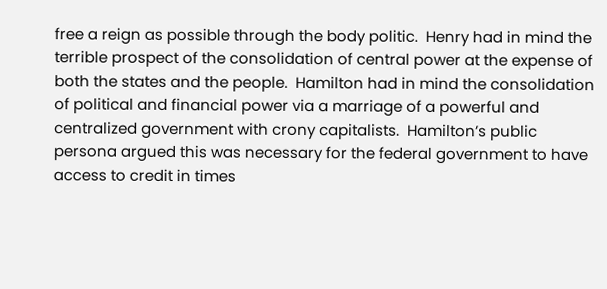free a reign as possible through the body politic.  Henry had in mind the terrible prospect of the consolidation of central power at the expense of both the states and the people.  Hamilton had in mind the consolidation of political and financial power via a marriage of a powerful and centralized government with crony capitalists.  Hamilton’s public persona argued this was necessary for the federal government to have access to credit in times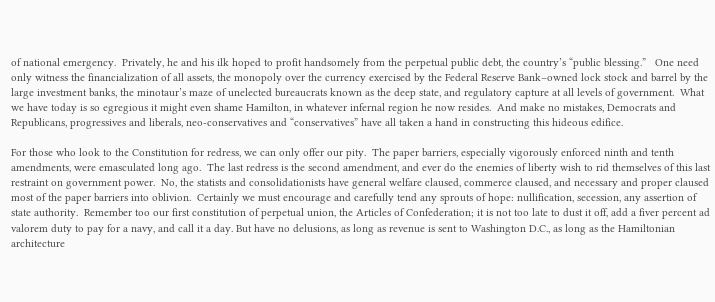of national emergency.  Privately, he and his ilk hoped to profit handsomely from the perpetual public debt, the country’s “public blessing.”   One need only witness the financialization of all assets, the monopoly over the currency exercised by the Federal Reserve Bank–owned lock stock and barrel by the large investment banks, the minotaur’s maze of unelected bureaucrats known as the deep state, and regulatory capture at all levels of government.  What we have today is so egregious it might even shame Hamilton, in whatever infernal region he now resides.  And make no mistakes, Democrats and Republicans, progressives and liberals, neo-conservatives and “conservatives” have all taken a hand in constructing this hideous edifice.

For those who look to the Constitution for redress, we can only offer our pity.  The paper barriers, especially vigorously enforced ninth and tenth amendments, were emasculated long ago.  The last redress is the second amendment, and ever do the enemies of liberty wish to rid themselves of this last restraint on government power.  No, the statists and consolidationists have general welfare claused, commerce claused, and necessary and proper claused most of the paper barriers into oblivion.  Certainly we must encourage and carefully tend any sprouts of hope: nullification, secession, any assertion of state authority.  Remember too our first constitution of perpetual union, the Articles of Confederation; it is not too late to dust it off, add a fiver percent ad valorem duty to pay for a navy, and call it a day. But have no delusions, as long as revenue is sent to Washington D.C., as long as the Hamiltonian architecture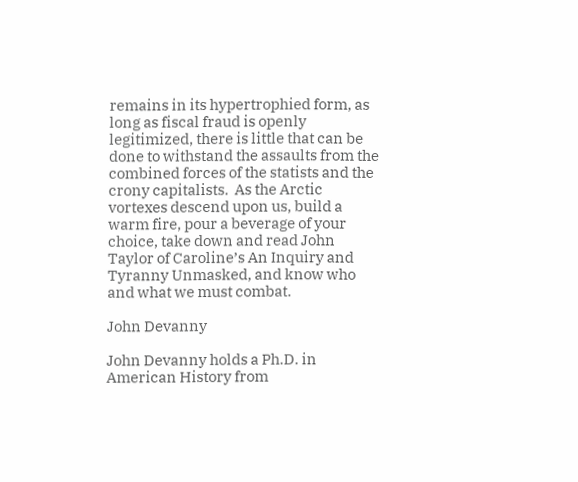remains in its hypertrophied form, as long as fiscal fraud is openly legitimized, there is little that can be done to withstand the assaults from the combined forces of the statists and the crony capitalists.  As the Arctic vortexes descend upon us, build a warm fire, pour a beverage of your choice, take down and read John Taylor of Caroline’s An Inquiry and Tyranny Unmasked, and know who and what we must combat.

John Devanny

John Devanny holds a Ph.D. in American History from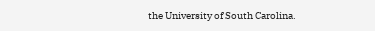the University of South Carolina.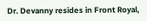Dr. Devanny resides in Front Royal,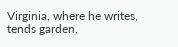Virginia, where he writes, tends garden,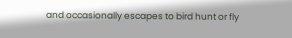and occasionally escapes to bird hunt or fly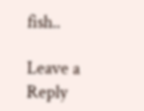fish..

Leave a Reply